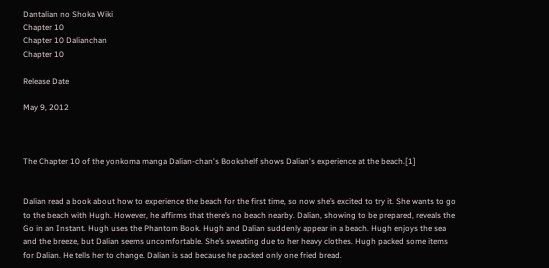Dantalian no Shoka Wiki
Chapter 10
Chapter 10 Dalianchan
Chapter 10

Release Date

May 9, 2012



The Chapter 10 of the yonkoma manga Dalian-chan's Bookshelf shows Dalian's experience at the beach.[1]


Dalian read a book about how to experience the beach for the first time, so now she’s excited to try it. She wants to go to the beach with Hugh. However, he affirms that there’s no beach nearby. Dalian, showing to be prepared, reveals the Go in an Instant. Hugh uses the Phantom Book. Hugh and Dalian suddenly appear in a beach. Hugh enjoys the sea and the breeze, but Dalian seems uncomfortable. She’s sweating due to her heavy clothes. Hugh packed some items for Dalian. He tells her to change. Dalian is sad because he packed only one fried bread.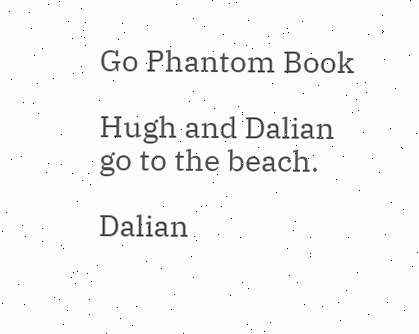Go Phantom Book

Hugh and Dalian go to the beach.

Dalian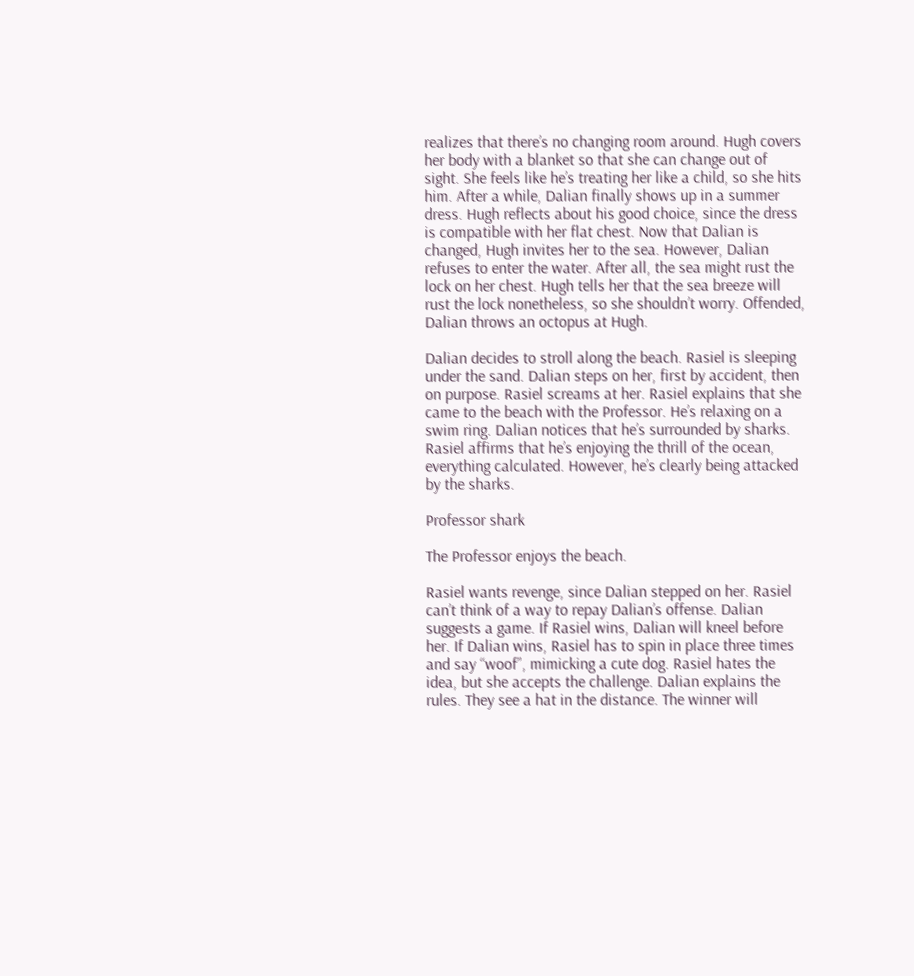realizes that there’s no changing room around. Hugh covers her body with a blanket so that she can change out of sight. She feels like he’s treating her like a child, so she hits him. After a while, Dalian finally shows up in a summer dress. Hugh reflects about his good choice, since the dress is compatible with her flat chest. Now that Dalian is changed, Hugh invites her to the sea. However, Dalian refuses to enter the water. After all, the sea might rust the lock on her chest. Hugh tells her that the sea breeze will rust the lock nonetheless, so she shouldn’t worry. Offended, Dalian throws an octopus at Hugh.

Dalian decides to stroll along the beach. Rasiel is sleeping under the sand. Dalian steps on her, first by accident, then on purpose. Rasiel screams at her. Rasiel explains that she came to the beach with the Professor. He’s relaxing on a swim ring. Dalian notices that he’s surrounded by sharks. Rasiel affirms that he’s enjoying the thrill of the ocean, everything calculated. However, he’s clearly being attacked by the sharks.

Professor shark

The Professor enjoys the beach.

Rasiel wants revenge, since Dalian stepped on her. Rasiel can’t think of a way to repay Dalian’s offense. Dalian suggests a game. If Rasiel wins, Dalian will kneel before her. If Dalian wins, Rasiel has to spin in place three times and say “woof”, mimicking a cute dog. Rasiel hates the idea, but she accepts the challenge. Dalian explains the rules. They see a hat in the distance. The winner will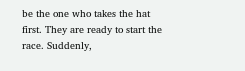be the one who takes the hat first. They are ready to start the race. Suddenly,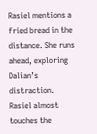Rasiel mentions a fried bread in the distance. She runs ahead, exploring Dalian’s distraction. Rasiel almost touches the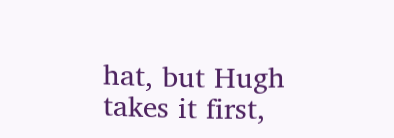hat, but Hugh takes it first,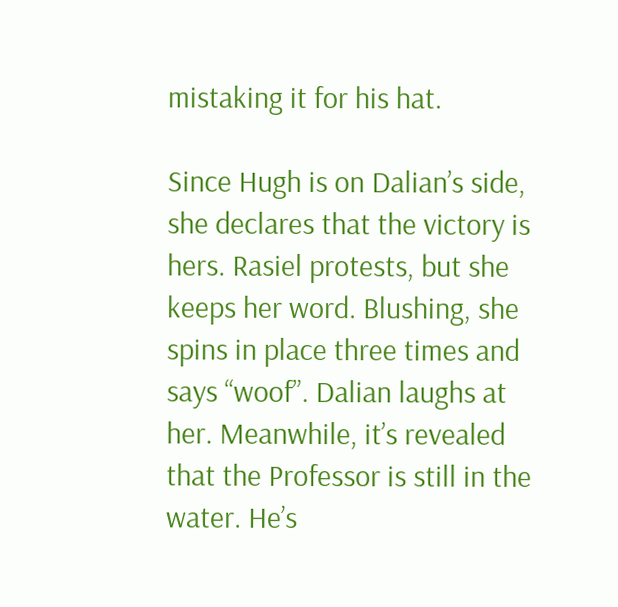mistaking it for his hat.

Since Hugh is on Dalian’s side, she declares that the victory is hers. Rasiel protests, but she keeps her word. Blushing, she spins in place three times and says “woof”. Dalian laughs at her. Meanwhile, it’s revealed that the Professor is still in the water. He’s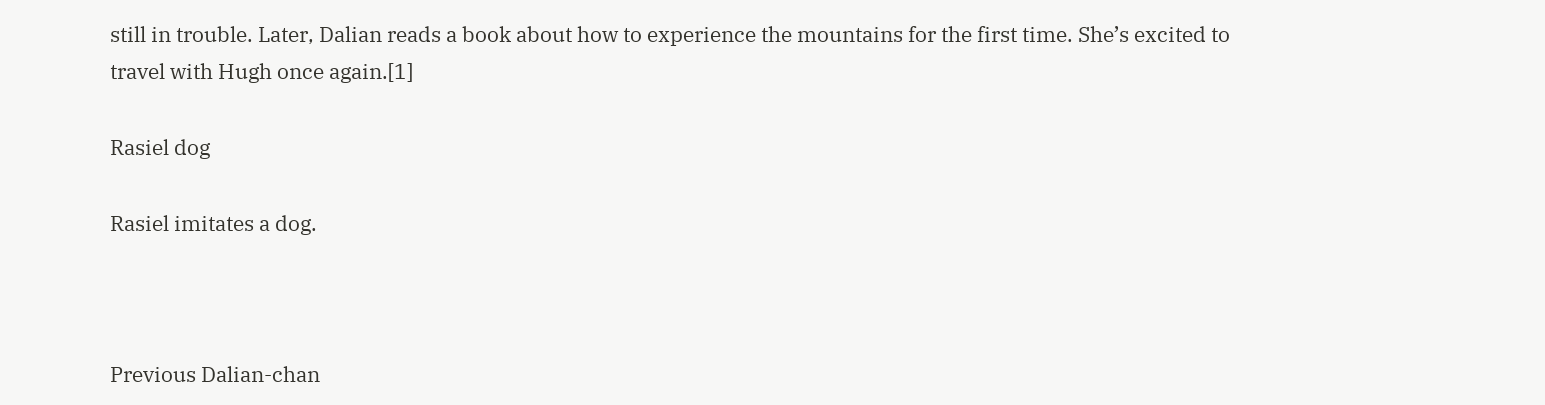still in trouble. Later, Dalian reads a book about how to experience the mountains for the first time. She’s excited to travel with Hugh once again.[1]

Rasiel dog

Rasiel imitates a dog.



Previous Dalian-chan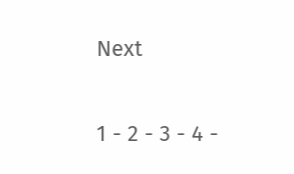Next


1 - 2 - 3 - 4 -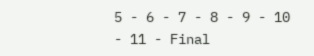5 - 6 - 7 - 8 - 9 - 10 - 11 - Final